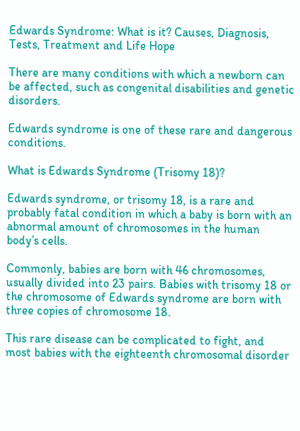Edwards Syndrome: What is it? Causes, Diagnosis, Tests, Treatment and Life Hope

There are many conditions with which a newborn can be affected, such as congenital disabilities and genetic disorders.

Edwards syndrome is one of these rare and dangerous conditions.

What is Edwards Syndrome (Trisomy 18)?

Edwards syndrome, or trisomy 18, is a rare and probably fatal condition in which a baby is born with an abnormal amount of chromosomes in the human body’s cells.

Commonly, babies are born with 46 chromosomes, usually divided into 23 pairs. Babies with trisomy 18 or the chromosome of Edwards syndrome are born with three copies of chromosome 18.

This rare disease can be complicated to fight, and most babies with the eighteenth chromosomal disorder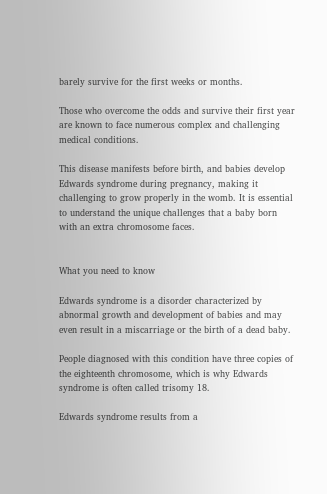barely survive for the first weeks or months.

Those who overcome the odds and survive their first year are known to face numerous complex and challenging medical conditions.

This disease manifests before birth, and babies develop Edwards syndrome during pregnancy, making it challenging to grow properly in the womb. It is essential to understand the unique challenges that a baby born with an extra chromosome faces.


What you need to know

Edwards syndrome is a disorder characterized by abnormal growth and development of babies and may even result in a miscarriage or the birth of a dead baby.

People diagnosed with this condition have three copies of the eighteenth chromosome, which is why Edwards syndrome is often called trisomy 18.

Edwards syndrome results from a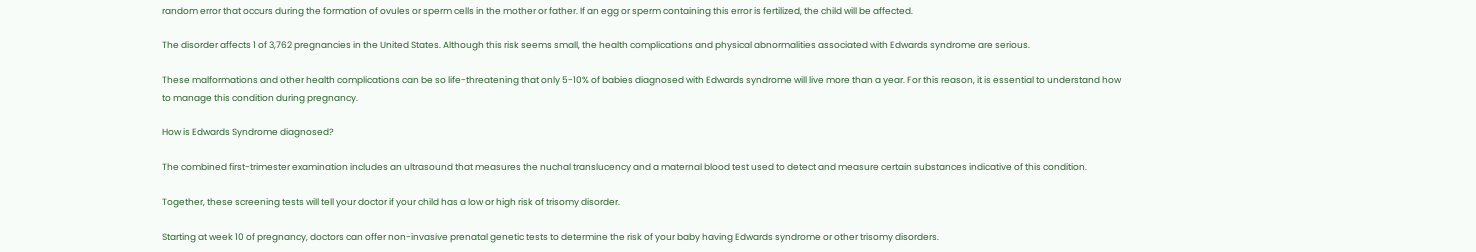random error that occurs during the formation of ovules or sperm cells in the mother or father. If an egg or sperm containing this error is fertilized, the child will be affected.

The disorder affects 1 of 3,762 pregnancies in the United States. Although this risk seems small, the health complications and physical abnormalities associated with Edwards syndrome are serious.

These malformations and other health complications can be so life-threatening that only 5-10% of babies diagnosed with Edwards syndrome will live more than a year. For this reason, it is essential to understand how to manage this condition during pregnancy.

How is Edwards Syndrome diagnosed?

The combined first-trimester examination includes an ultrasound that measures the nuchal translucency and a maternal blood test used to detect and measure certain substances indicative of this condition.

Together, these screening tests will tell your doctor if your child has a low or high risk of trisomy disorder.

Starting at week 10 of pregnancy, doctors can offer non-invasive prenatal genetic tests to determine the risk of your baby having Edwards syndrome or other trisomy disorders.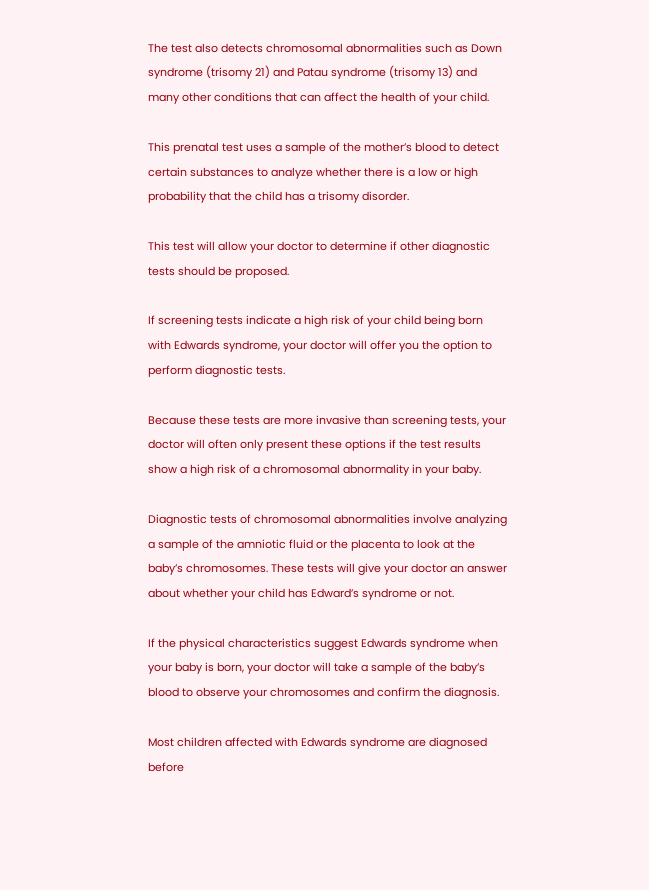The test also detects chromosomal abnormalities such as Down syndrome (trisomy 21) and Patau syndrome (trisomy 13) and many other conditions that can affect the health of your child.

This prenatal test uses a sample of the mother’s blood to detect certain substances to analyze whether there is a low or high probability that the child has a trisomy disorder.

This test will allow your doctor to determine if other diagnostic tests should be proposed.

If screening tests indicate a high risk of your child being born with Edwards syndrome, your doctor will offer you the option to perform diagnostic tests.

Because these tests are more invasive than screening tests, your doctor will often only present these options if the test results show a high risk of a chromosomal abnormality in your baby.

Diagnostic tests of chromosomal abnormalities involve analyzing a sample of the amniotic fluid or the placenta to look at the baby’s chromosomes. These tests will give your doctor an answer about whether your child has Edward’s syndrome or not.

If the physical characteristics suggest Edwards syndrome when your baby is born, your doctor will take a sample of the baby’s blood to observe your chromosomes and confirm the diagnosis.

Most children affected with Edwards syndrome are diagnosed before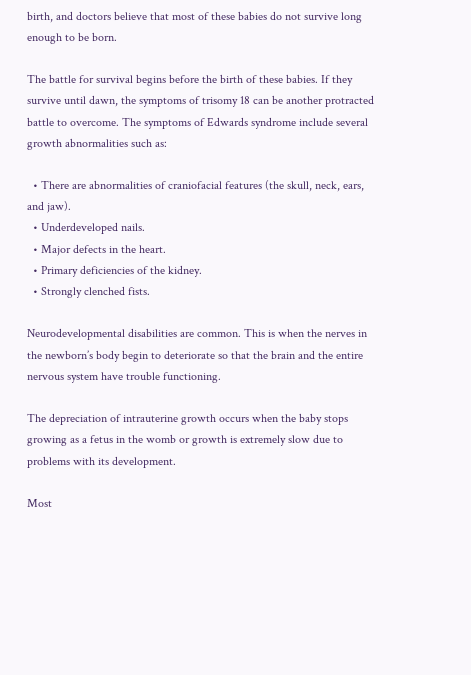birth, and doctors believe that most of these babies do not survive long enough to be born.

The battle for survival begins before the birth of these babies. If they survive until dawn, the symptoms of trisomy 18 can be another protracted battle to overcome. The symptoms of Edwards syndrome include several growth abnormalities such as:

  • There are abnormalities of craniofacial features (the skull, neck, ears, and jaw).
  • Underdeveloped nails.
  • Major defects in the heart.
  • Primary deficiencies of the kidney.
  • Strongly clenched fists.

Neurodevelopmental disabilities are common. This is when the nerves in the newborn’s body begin to deteriorate so that the brain and the entire nervous system have trouble functioning.

The depreciation of intrauterine growth occurs when the baby stops growing as a fetus in the womb or growth is extremely slow due to problems with its development.

Most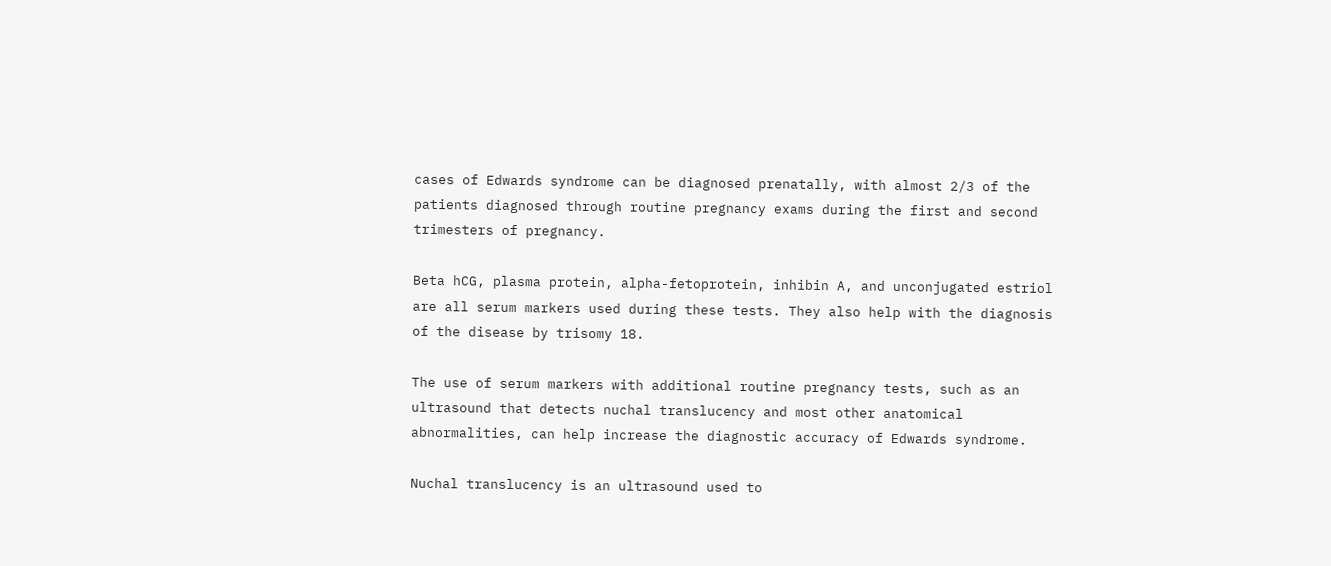cases of Edwards syndrome can be diagnosed prenatally, with almost 2/3 of the patients diagnosed through routine pregnancy exams during the first and second trimesters of pregnancy.

Beta hCG, plasma protein, alpha-fetoprotein, inhibin A, and unconjugated estriol are all serum markers used during these tests. They also help with the diagnosis of the disease by trisomy 18.

The use of serum markers with additional routine pregnancy tests, such as an ultrasound that detects nuchal translucency and most other anatomical abnormalities, can help increase the diagnostic accuracy of Edwards syndrome.

Nuchal translucency is an ultrasound used to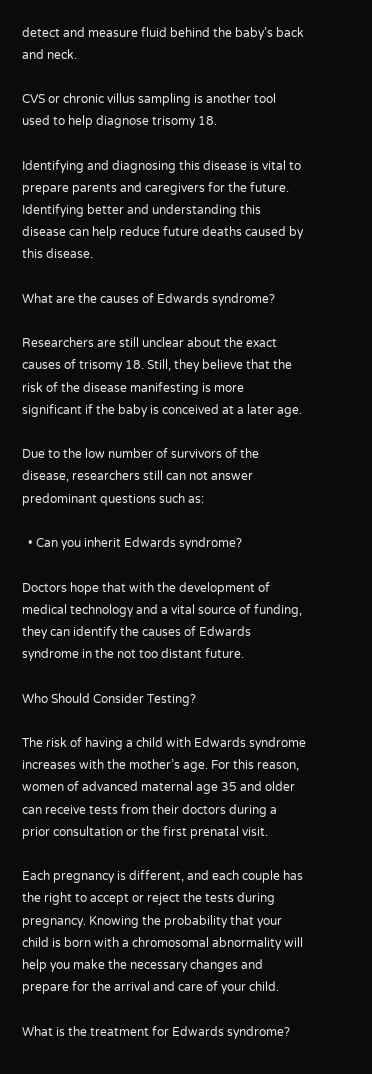detect and measure fluid behind the baby’s back and neck.

CVS or chronic villus sampling is another tool used to help diagnose trisomy 18.

Identifying and diagnosing this disease is vital to prepare parents and caregivers for the future. Identifying better and understanding this disease can help reduce future deaths caused by this disease.

What are the causes of Edwards syndrome?

Researchers are still unclear about the exact causes of trisomy 18. Still, they believe that the risk of the disease manifesting is more significant if the baby is conceived at a later age.

Due to the low number of survivors of the disease, researchers still can not answer predominant questions such as:

  • Can you inherit Edwards syndrome?

Doctors hope that with the development of medical technology and a vital source of funding, they can identify the causes of Edwards syndrome in the not too distant future.

Who Should Consider Testing?

The risk of having a child with Edwards syndrome increases with the mother’s age. For this reason, women of advanced maternal age 35 and older can receive tests from their doctors during a prior consultation or the first prenatal visit.

Each pregnancy is different, and each couple has the right to accept or reject the tests during pregnancy. Knowing the probability that your child is born with a chromosomal abnormality will help you make the necessary changes and prepare for the arrival and care of your child.

What is the treatment for Edwards syndrome?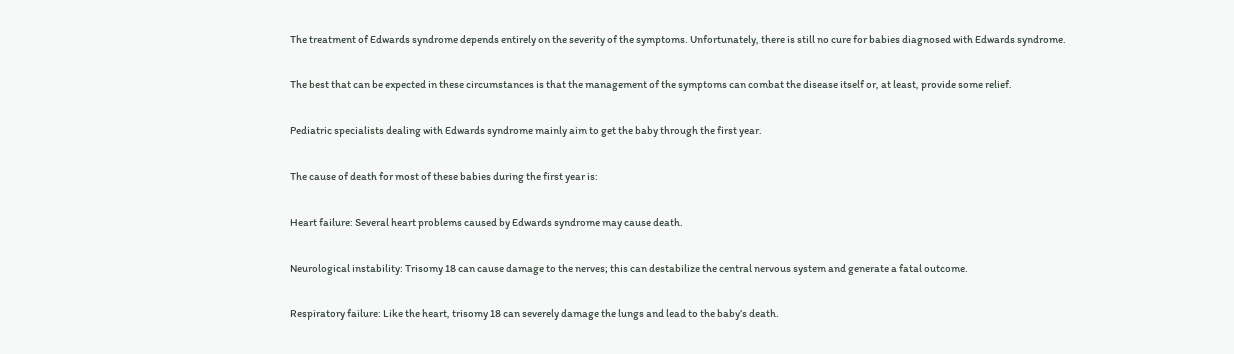The treatment of Edwards syndrome depends entirely on the severity of the symptoms. Unfortunately, there is still no cure for babies diagnosed with Edwards syndrome.

The best that can be expected in these circumstances is that the management of the symptoms can combat the disease itself or, at least, provide some relief.

Pediatric specialists dealing with Edwards syndrome mainly aim to get the baby through the first year.

The cause of death for most of these babies during the first year is:

Heart failure: Several heart problems caused by Edwards syndrome may cause death.

Neurological instability: Trisomy 18 can cause damage to the nerves; this can destabilize the central nervous system and generate a fatal outcome.

Respiratory failure: Like the heart, trisomy 18 can severely damage the lungs and lead to the baby’s death.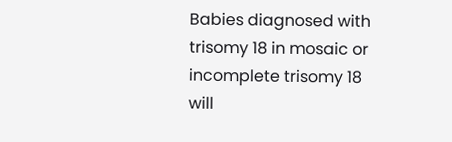Babies diagnosed with trisomy 18 in mosaic or incomplete trisomy 18 will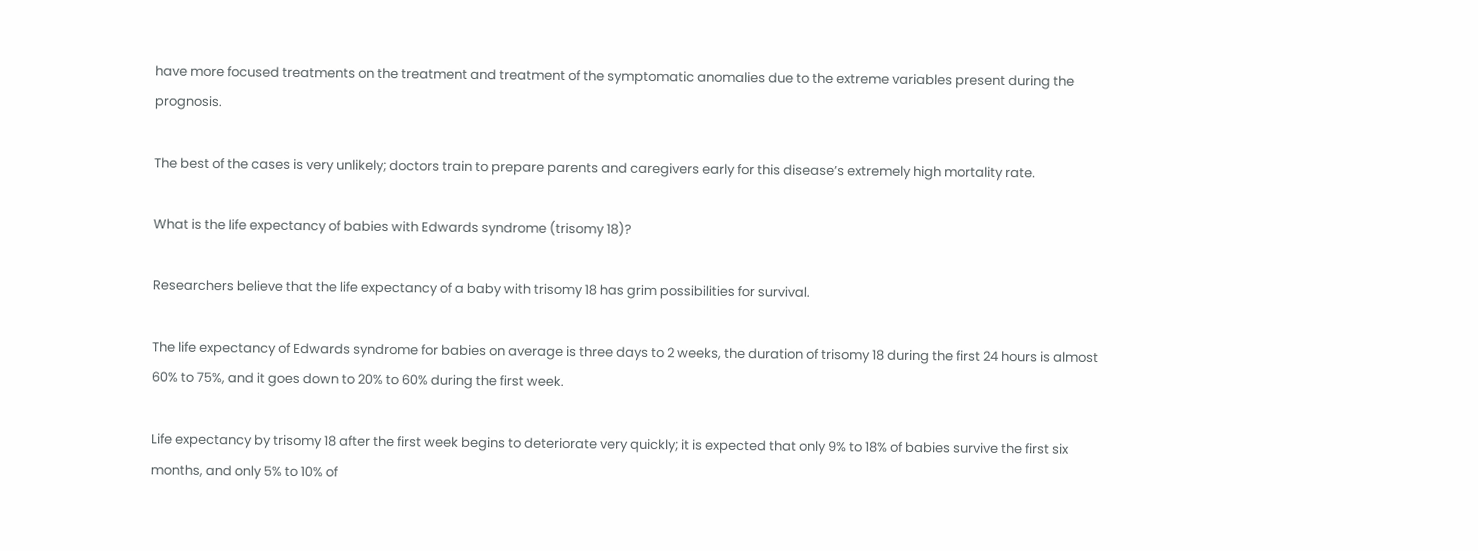have more focused treatments on the treatment and treatment of the symptomatic anomalies due to the extreme variables present during the prognosis.

The best of the cases is very unlikely; doctors train to prepare parents and caregivers early for this disease’s extremely high mortality rate.

What is the life expectancy of babies with Edwards syndrome (trisomy 18)?

Researchers believe that the life expectancy of a baby with trisomy 18 has grim possibilities for survival.

The life expectancy of Edwards syndrome for babies on average is three days to 2 weeks, the duration of trisomy 18 during the first 24 hours is almost 60% to 75%, and it goes down to 20% to 60% during the first week.

Life expectancy by trisomy 18 after the first week begins to deteriorate very quickly; it is expected that only 9% to 18% of babies survive the first six months, and only 5% to 10% of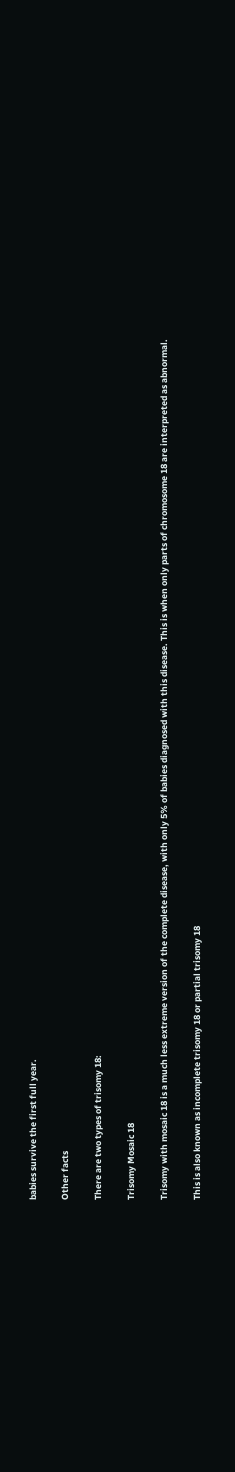babies survive the first full year.

Other facts

There are two types of trisomy 18:

Trisomy Mosaic 18

Trisomy with mosaic 18 is a much less extreme version of the complete disease, with only 5% of babies diagnosed with this disease. This is when only parts of chromosome 18 are interpreted as abnormal.

This is also known as incomplete trisomy 18 or partial trisomy 18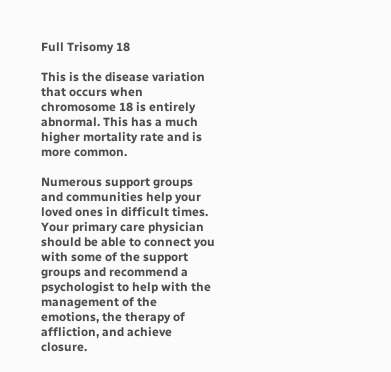Full Trisomy 18

This is the disease variation that occurs when chromosome 18 is entirely abnormal. This has a much higher mortality rate and is more common.

Numerous support groups and communities help your loved ones in difficult times. Your primary care physician should be able to connect you with some of the support groups and recommend a psychologist to help with the management of the emotions, the therapy of affliction, and achieve closure.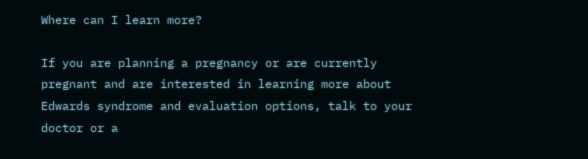Where can I learn more?

If you are planning a pregnancy or are currently pregnant and are interested in learning more about Edwards syndrome and evaluation options, talk to your doctor or a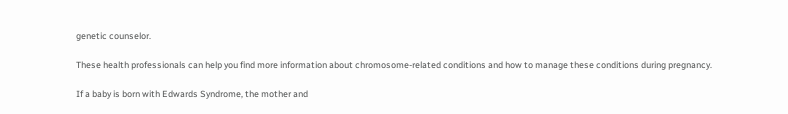genetic counselor.

These health professionals can help you find more information about chromosome-related conditions and how to manage these conditions during pregnancy.

If a baby is born with Edwards Syndrome, the mother and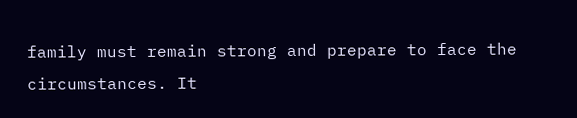family must remain strong and prepare to face the circumstances. It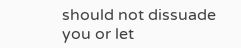should not dissuade you or let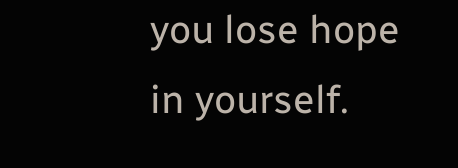you lose hope in yourself.